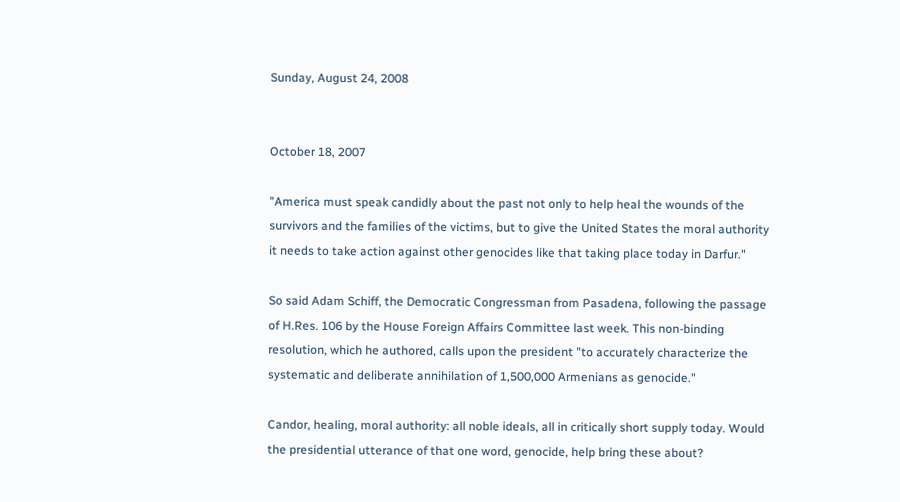Sunday, August 24, 2008


October 18, 2007

"America must speak candidly about the past not only to help heal the wounds of the survivors and the families of the victims, but to give the United States the moral authority it needs to take action against other genocides like that taking place today in Darfur."

So said Adam Schiff, the Democratic Congressman from Pasadena, following the passage of H.Res. 106 by the House Foreign Affairs Committee last week. This non-binding resolution, which he authored, calls upon the president "to accurately characterize the systematic and deliberate annihilation of 1,500,000 Armenians as genocide."

Candor, healing, moral authority: all noble ideals, all in critically short supply today. Would the presidential utterance of that one word, genocide, help bring these about?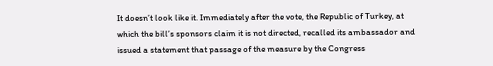It doesn’t look like it. Immediately after the vote, the Republic of Turkey, at which the bill’s sponsors claim it is not directed, recalled its ambassador and issued a statement that passage of the measure by the Congress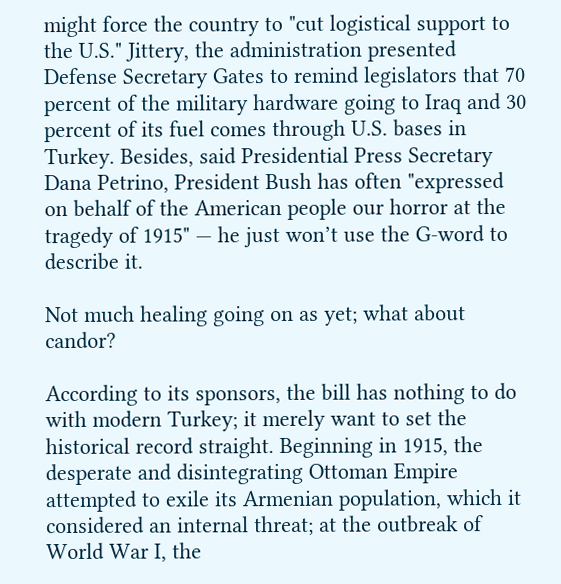might force the country to "cut logistical support to the U.S." Jittery, the administration presented Defense Secretary Gates to remind legislators that 70 percent of the military hardware going to Iraq and 30 percent of its fuel comes through U.S. bases in Turkey. Besides, said Presidential Press Secretary Dana Petrino, President Bush has often "expressed on behalf of the American people our horror at the tragedy of 1915" — he just won’t use the G-word to describe it.

Not much healing going on as yet; what about candor?

According to its sponsors, the bill has nothing to do with modern Turkey; it merely want to set the historical record straight. Beginning in 1915, the desperate and disintegrating Ottoman Empire attempted to exile its Armenian population, which it considered an internal threat; at the outbreak of World War I, the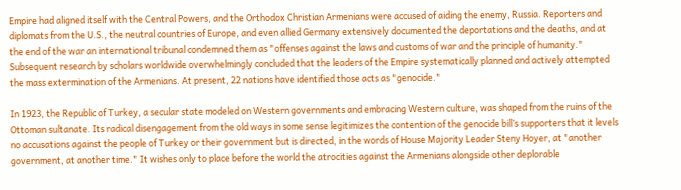Empire had aligned itself with the Central Powers, and the Orthodox Christian Armenians were accused of aiding the enemy, Russia. Reporters and diplomats from the U.S., the neutral countries of Europe, and even allied Germany extensively documented the deportations and the deaths, and at the end of the war an international tribunal condemned them as "offenses against the laws and customs of war and the principle of humanity." Subsequent research by scholars worldwide overwhelmingly concluded that the leaders of the Empire systematically planned and actively attempted the mass extermination of the Armenians. At present, 22 nations have identified those acts as "genocide."

In 1923, the Republic of Turkey, a secular state modeled on Western governments and embracing Western culture, was shaped from the ruins of the Ottoman sultanate. Its radical disengagement from the old ways in some sense legitimizes the contention of the genocide bill’s supporters that it levels no accusations against the people of Turkey or their government but is directed, in the words of House Majority Leader Steny Hoyer, at "another government, at another time." It wishes only to place before the world the atrocities against the Armenians alongside other deplorable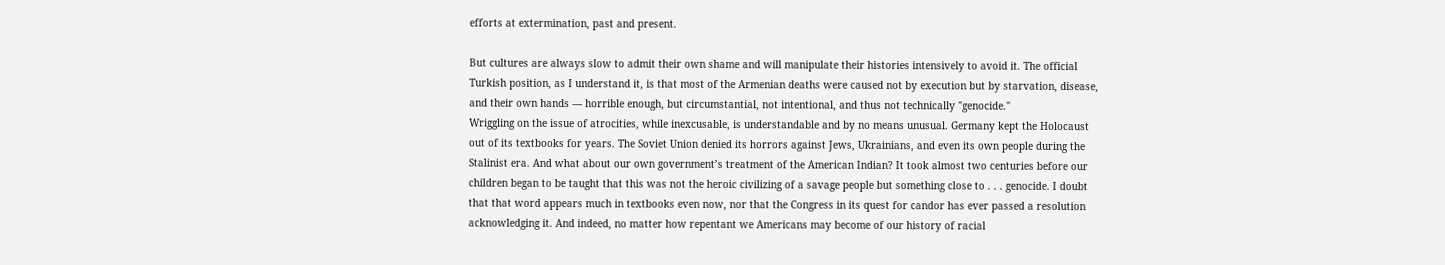efforts at extermination, past and present.

But cultures are always slow to admit their own shame and will manipulate their histories intensively to avoid it. The official Turkish position, as I understand it, is that most of the Armenian deaths were caused not by execution but by starvation, disease, and their own hands — horrible enough, but circumstantial, not intentional, and thus not technically "genocide."
Wriggling on the issue of atrocities, while inexcusable, is understandable and by no means unusual. Germany kept the Holocaust out of its textbooks for years. The Soviet Union denied its horrors against Jews, Ukrainians, and even its own people during the Stalinist era. And what about our own government’s treatment of the American Indian? It took almost two centuries before our children began to be taught that this was not the heroic civilizing of a savage people but something close to . . . genocide. I doubt that that word appears much in textbooks even now, nor that the Congress in its quest for candor has ever passed a resolution acknowledging it. And indeed, no matter how repentant we Americans may become of our history of racial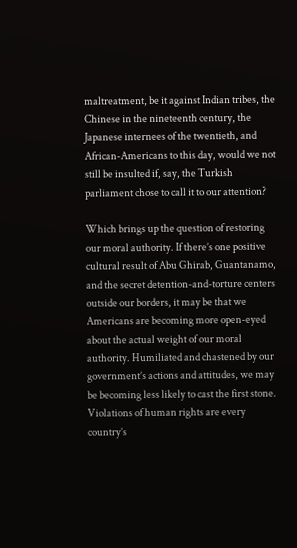maltreatment, be it against Indian tribes, the Chinese in the nineteenth century, the Japanese internees of the twentieth, and African-Americans to this day, would we not still be insulted if, say, the Turkish parliament chose to call it to our attention?

Which brings up the question of restoring our moral authority. If there’s one positive cultural result of Abu Ghirab, Guantanamo, and the secret detention-and-torture centers outside our borders, it may be that we Americans are becoming more open-eyed about the actual weight of our moral authority. Humiliated and chastened by our government’s actions and attitudes, we may be becoming less likely to cast the first stone. Violations of human rights are every country’s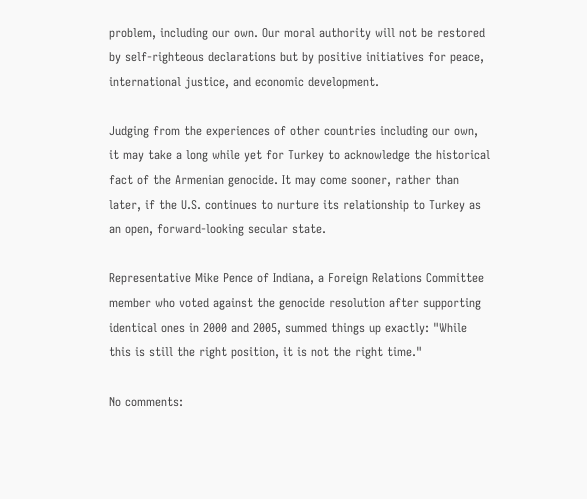problem, including our own. Our moral authority will not be restored by self-righteous declarations but by positive initiatives for peace, international justice, and economic development.

Judging from the experiences of other countries including our own, it may take a long while yet for Turkey to acknowledge the historical fact of the Armenian genocide. It may come sooner, rather than later, if the U.S. continues to nurture its relationship to Turkey as an open, forward-looking secular state.

Representative Mike Pence of Indiana, a Foreign Relations Committee member who voted against the genocide resolution after supporting identical ones in 2000 and 2005, summed things up exactly: "While this is still the right position, it is not the right time."

No comments: